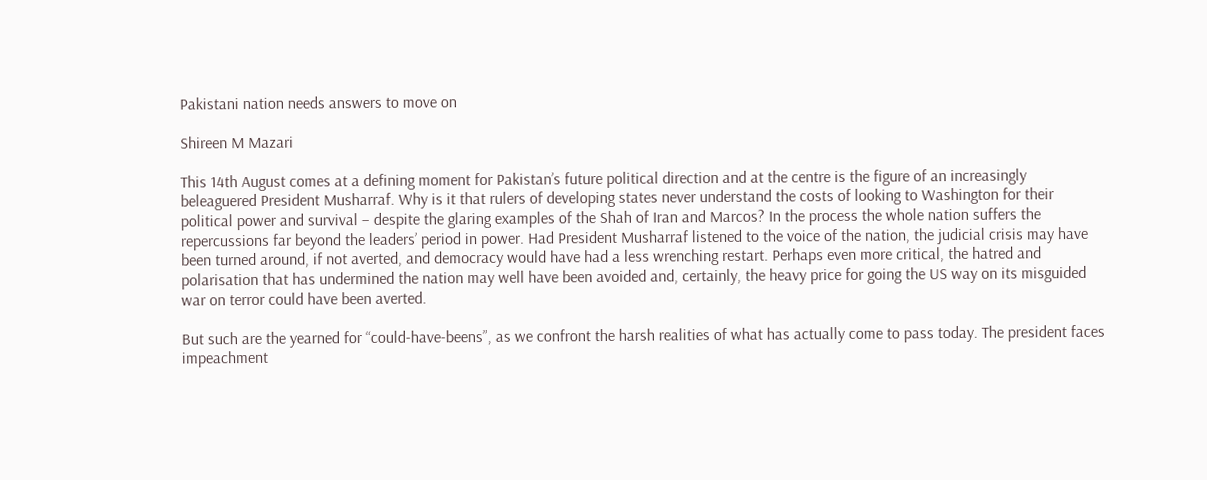Pakistani nation needs answers to move on

Shireen M Mazari

This 14th August comes at a defining moment for Pakistan’s future political direction and at the centre is the figure of an increasingly beleaguered President Musharraf. Why is it that rulers of developing states never understand the costs of looking to Washington for their political power and survival – despite the glaring examples of the Shah of Iran and Marcos? In the process the whole nation suffers the repercussions far beyond the leaders’ period in power. Had President Musharraf listened to the voice of the nation, the judicial crisis may have been turned around, if not averted, and democracy would have had a less wrenching restart. Perhaps even more critical, the hatred and polarisation that has undermined the nation may well have been avoided and, certainly, the heavy price for going the US way on its misguided war on terror could have been averted.

But such are the yearned for “could-have-beens”, as we confront the harsh realities of what has actually come to pass today. The president faces impeachment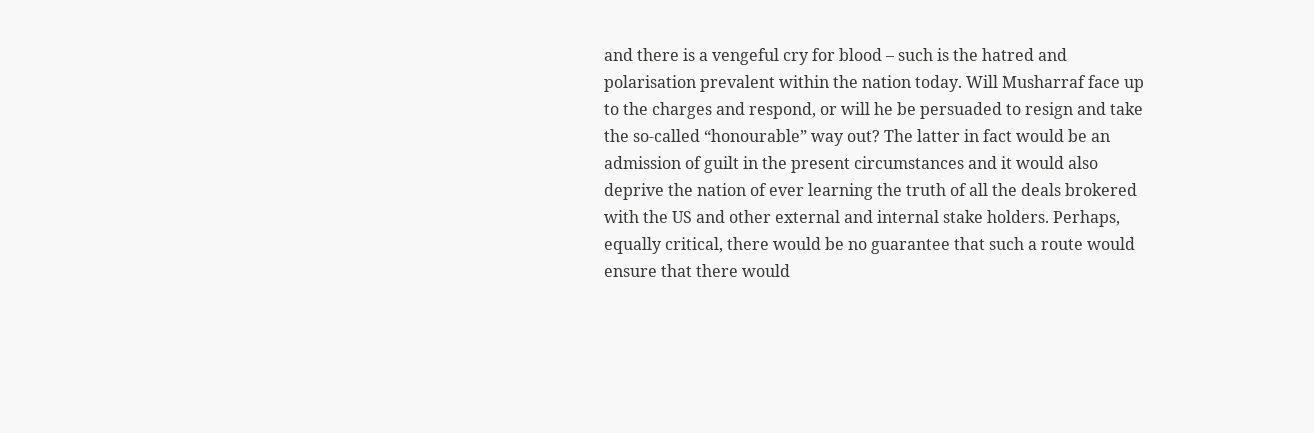and there is a vengeful cry for blood – such is the hatred and polarisation prevalent within the nation today. Will Musharraf face up to the charges and respond, or will he be persuaded to resign and take the so-called “honourable” way out? The latter in fact would be an admission of guilt in the present circumstances and it would also deprive the nation of ever learning the truth of all the deals brokered with the US and other external and internal stake holders. Perhaps, equally critical, there would be no guarantee that such a route would ensure that there would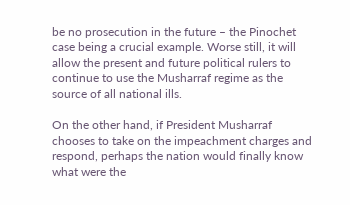be no prosecution in the future – the Pinochet case being a crucial example. Worse still, it will allow the present and future political rulers to continue to use the Musharraf regime as the source of all national ills.

On the other hand, if President Musharraf chooses to take on the impeachment charges and respond, perhaps the nation would finally know what were the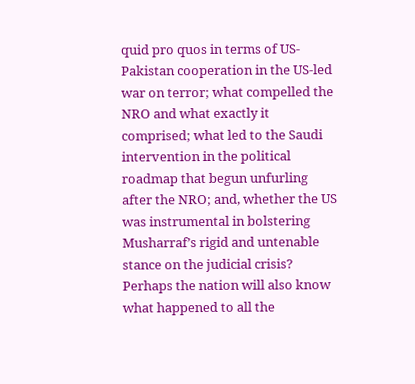quid pro quos in terms of US-Pakistan cooperation in the US-led war on terror; what compelled the NRO and what exactly it comprised; what led to the Saudi intervention in the political roadmap that begun unfurling after the NRO; and, whether the US was instrumental in bolstering Musharraf’s rigid and untenable stance on the judicial crisis? Perhaps the nation will also know what happened to all the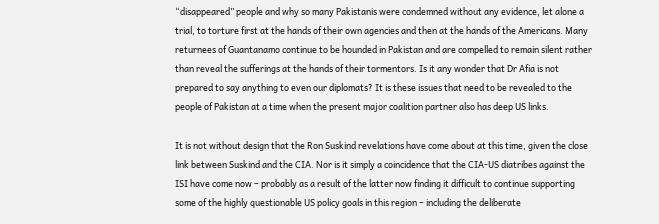“disappeared” people and why so many Pakistanis were condemned without any evidence, let alone a trial, to torture first at the hands of their own agencies and then at the hands of the Americans. Many returnees of Guantanamo continue to be hounded in Pakistan and are compelled to remain silent rather than reveal the sufferings at the hands of their tormentors. Is it any wonder that Dr Afia is not prepared to say anything to even our diplomats? It is these issues that need to be revealed to the people of Pakistan at a time when the present major coalition partner also has deep US links.

It is not without design that the Ron Suskind revelations have come about at this time, given the close link between Suskind and the CIA. Nor is it simply a coincidence that the CIA-US diatribes against the ISI have come now – probably as a result of the latter now finding it difficult to continue supporting some of the highly questionable US policy goals in this region – including the deliberate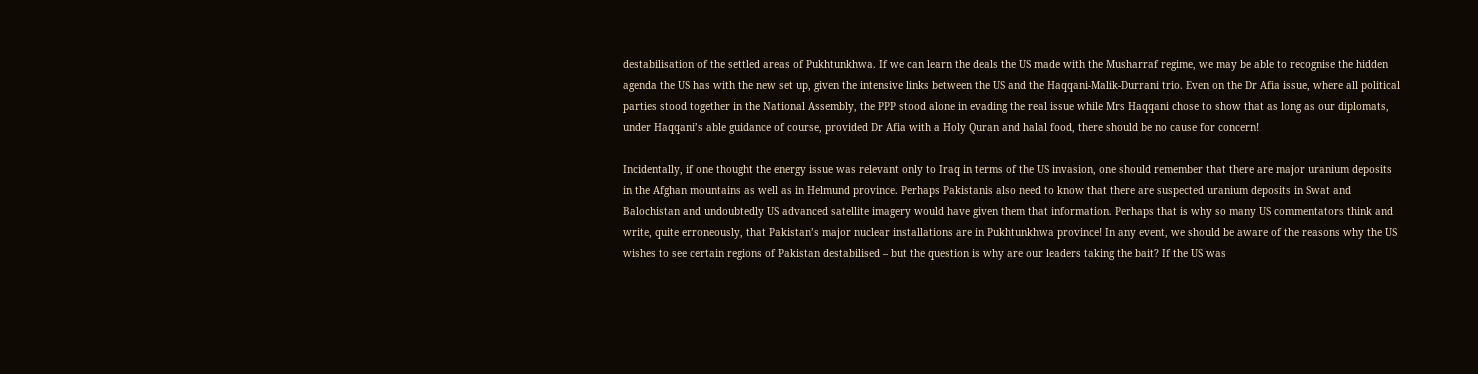destabilisation of the settled areas of Pukhtunkhwa. If we can learn the deals the US made with the Musharraf regime, we may be able to recognise the hidden agenda the US has with the new set up, given the intensive links between the US and the Haqqani-Malik-Durrani trio. Even on the Dr Afia issue, where all political parties stood together in the National Assembly, the PPP stood alone in evading the real issue while Mrs Haqqani chose to show that as long as our diplomats, under Haqqani’s able guidance of course, provided Dr Afia with a Holy Quran and halal food, there should be no cause for concern!

Incidentally, if one thought the energy issue was relevant only to Iraq in terms of the US invasion, one should remember that there are major uranium deposits in the Afghan mountains as well as in Helmund province. Perhaps Pakistanis also need to know that there are suspected uranium deposits in Swat and Balochistan and undoubtedly US advanced satellite imagery would have given them that information. Perhaps that is why so many US commentators think and write, quite erroneously, that Pakistan’s major nuclear installations are in Pukhtunkhwa province! In any event, we should be aware of the reasons why the US wishes to see certain regions of Pakistan destabilised – but the question is why are our leaders taking the bait? If the US was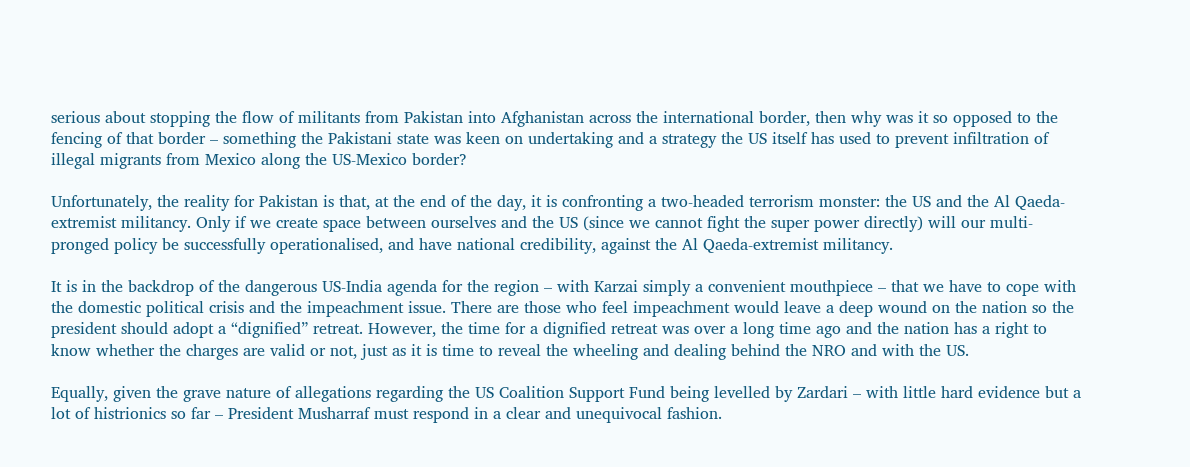serious about stopping the flow of militants from Pakistan into Afghanistan across the international border, then why was it so opposed to the fencing of that border – something the Pakistani state was keen on undertaking and a strategy the US itself has used to prevent infiltration of illegal migrants from Mexico along the US-Mexico border?

Unfortunately, the reality for Pakistan is that, at the end of the day, it is confronting a two-headed terrorism monster: the US and the Al Qaeda-extremist militancy. Only if we create space between ourselves and the US (since we cannot fight the super power directly) will our multi-pronged policy be successfully operationalised, and have national credibility, against the Al Qaeda-extremist militancy.

It is in the backdrop of the dangerous US-India agenda for the region – with Karzai simply a convenient mouthpiece – that we have to cope with the domestic political crisis and the impeachment issue. There are those who feel impeachment would leave a deep wound on the nation so the president should adopt a “dignified” retreat. However, the time for a dignified retreat was over a long time ago and the nation has a right to know whether the charges are valid or not, just as it is time to reveal the wheeling and dealing behind the NRO and with the US.

Equally, given the grave nature of allegations regarding the US Coalition Support Fund being levelled by Zardari – with little hard evidence but a lot of histrionics so far – President Musharraf must respond in a clear and unequivocal fashion.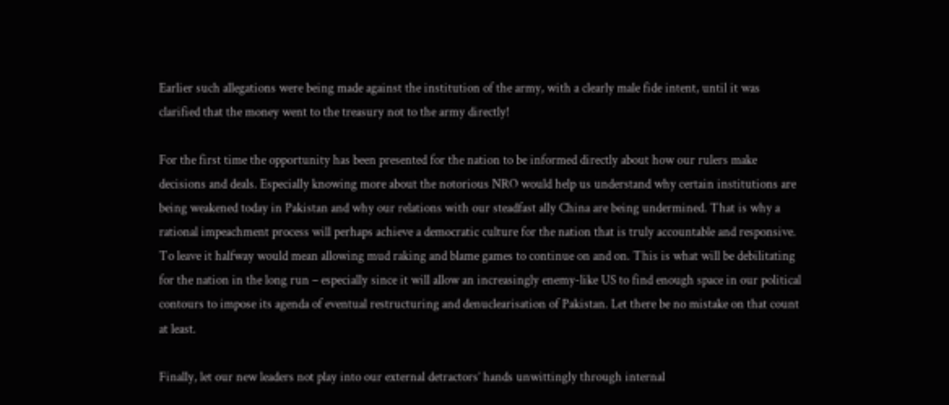Earlier such allegations were being made against the institution of the army, with a clearly male fide intent, until it was clarified that the money went to the treasury not to the army directly!

For the first time the opportunity has been presented for the nation to be informed directly about how our rulers make decisions and deals. Especially knowing more about the notorious NRO would help us understand why certain institutions are being weakened today in Pakistan and why our relations with our steadfast ally China are being undermined. That is why a rational impeachment process will perhaps achieve a democratic culture for the nation that is truly accountable and responsive. To leave it halfway would mean allowing mud raking and blame games to continue on and on. This is what will be debilitating for the nation in the long run – especially since it will allow an increasingly enemy-like US to find enough space in our political contours to impose its agenda of eventual restructuring and denuclearisation of Pakistan. Let there be no mistake on that count at least.

Finally, let our new leaders not play into our external detractors’ hands unwittingly through internal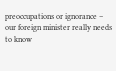preoccupations or ignorance – our foreign minister really needs to know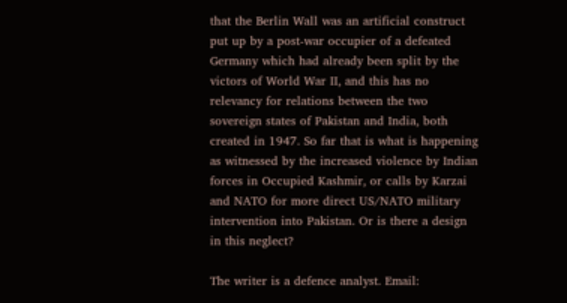that the Berlin Wall was an artificial construct put up by a post-war occupier of a defeated Germany which had already been split by the victors of World War II, and this has no relevancy for relations between the two sovereign states of Pakistan and India, both created in 1947. So far that is what is happening as witnessed by the increased violence by Indian forces in Occupied Kashmir, or calls by Karzai and NATO for more direct US/NATO military intervention into Pakistan. Or is there a design in this neglect?

The writer is a defence analyst. Email: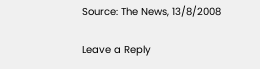Source: The News, 13/8/2008

Leave a Reply